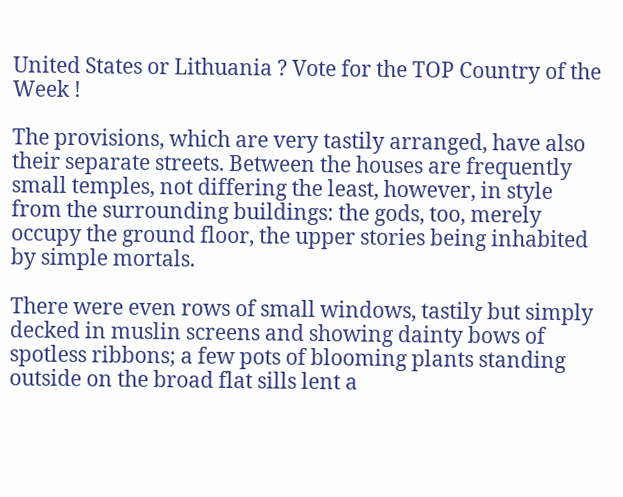United States or Lithuania ? Vote for the TOP Country of the Week !

The provisions, which are very tastily arranged, have also their separate streets. Between the houses are frequently small temples, not differing the least, however, in style from the surrounding buildings: the gods, too, merely occupy the ground floor, the upper stories being inhabited by simple mortals.

There were even rows of small windows, tastily but simply decked in muslin screens and showing dainty bows of spotless ribbons; a few pots of blooming plants standing outside on the broad flat sills lent a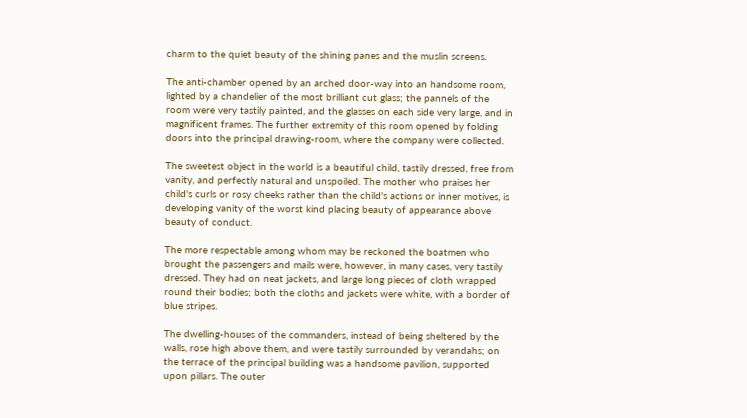charm to the quiet beauty of the shining panes and the muslin screens.

The anti-chamber opened by an arched door-way into an handsome room, lighted by a chandelier of the most brilliant cut glass; the pannels of the room were very tastily painted, and the glasses on each side very large, and in magnificent frames. The further extremity of this room opened by folding doors into the principal drawing-room, where the company were collected.

The sweetest object in the world is a beautiful child, tastily dressed, free from vanity, and perfectly natural and unspoiled. The mother who praises her child's curls or rosy cheeks rather than the child's actions or inner motives, is developing vanity of the worst kind placing beauty of appearance above beauty of conduct.

The more respectable among whom may be reckoned the boatmen who brought the passengers and mails were, however, in many cases, very tastily dressed. They had on neat jackets, and large long pieces of cloth wrapped round their bodies; both the cloths and jackets were white, with a border of blue stripes.

The dwelling-houses of the commanders, instead of being sheltered by the walls, rose high above them, and were tastily surrounded by verandahs; on the terrace of the principal building was a handsome pavilion, supported upon pillars. The outer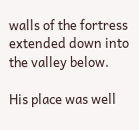walls of the fortress extended down into the valley below.

His place was well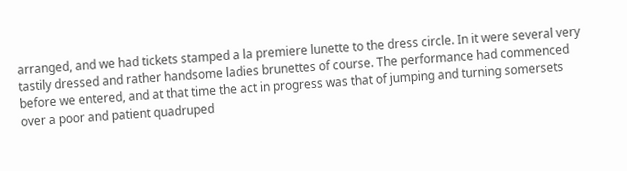arranged, and we had tickets stamped a la premiere lunette to the dress circle. In it were several very tastily dressed and rather handsome ladies brunettes of course. The performance had commenced before we entered, and at that time the act in progress was that of jumping and turning somersets over a poor and patient quadruped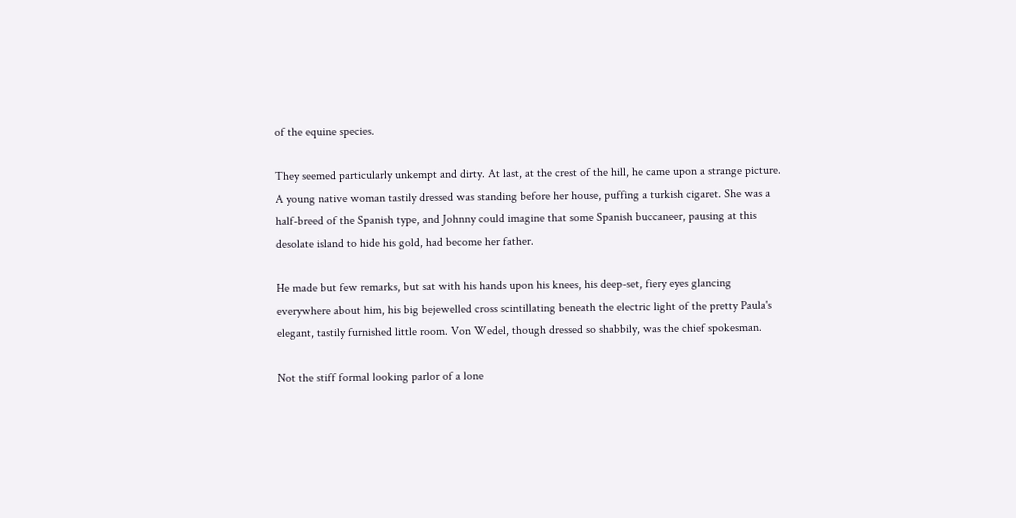of the equine species.

They seemed particularly unkempt and dirty. At last, at the crest of the hill, he came upon a strange picture. A young native woman tastily dressed was standing before her house, puffing a turkish cigaret. She was a half-breed of the Spanish type, and Johnny could imagine that some Spanish buccaneer, pausing at this desolate island to hide his gold, had become her father.

He made but few remarks, but sat with his hands upon his knees, his deep-set, fiery eyes glancing everywhere about him, his big bejewelled cross scintillating beneath the electric light of the pretty Paula's elegant, tastily furnished little room. Von Wedel, though dressed so shabbily, was the chief spokesman.

Not the stiff formal looking parlor of a lone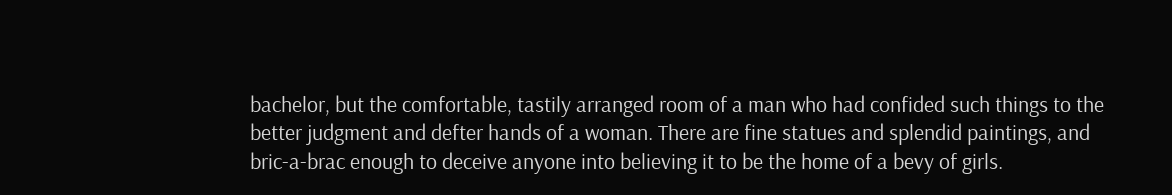bachelor, but the comfortable, tastily arranged room of a man who had confided such things to the better judgment and defter hands of a woman. There are fine statues and splendid paintings, and bric-a-brac enough to deceive anyone into believing it to be the home of a bevy of girls.